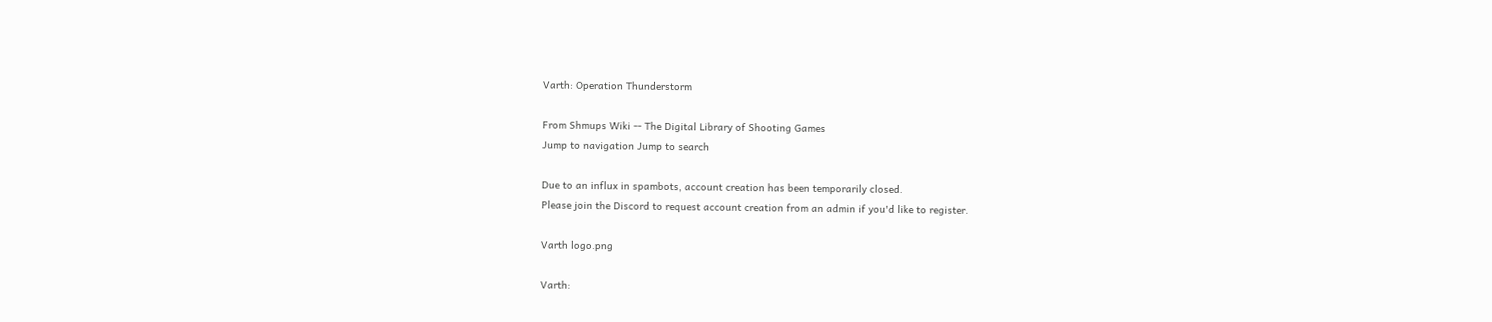Varth: Operation Thunderstorm

From Shmups Wiki -- The Digital Library of Shooting Games
Jump to navigation Jump to search

Due to an influx in spambots, account creation has been temporarily closed.
Please join the Discord to request account creation from an admin if you'd like to register.

Varth logo.png

Varth: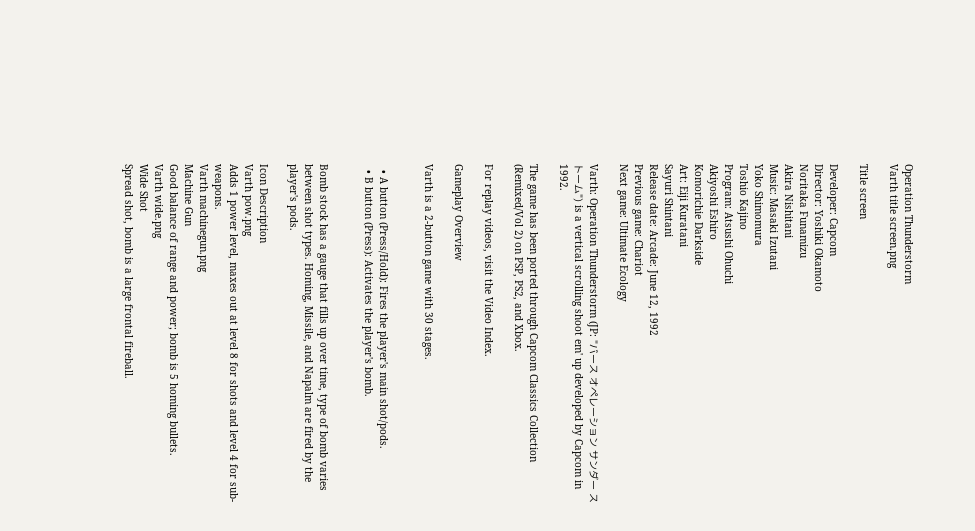Operation Thunderstorm
Varth title screen.png

Title screen

Developer: Capcom
Director: Yoshiki Okamoto
Noritaka Funamizu
Akira Nishitani
Music: Masaki Izutani
Yoko Shimomura
Toshio Kajino
Program: Atsushi Ohuchi
Akiyoshi Eshiro
Komorichie Darkside
Art: Eiji Kuratani
Sayuri Shintani
Release date: Arcade: June 12, 1992
Previous game: Chariot
Next game: Ultimate Ecology

Varth: Operation Thunderstorm (JP: "バース オペレーション サンダー ストーム") is a vertical scrolling shoot em' up developed by Capcom in 1992.

The game has been ported through Capcom Classics Collection (Remixed/Vol 2) on PSP, PS2, and Xbox.

For replay videos, visit the Video Index.

Gameplay Overview

Varth is a 2-button game with 30 stages.


  • A button (Press/Hold): Fires the player's main shot/pods.
  • B button (Press): Activates the player's bomb.


Bomb stock has a gauge that fills up over time, type of bomb varies between shot types. Homing, Missile, and Napalm are fired by the player's pods.

Icon Description
Varth pow.png
Adds 1 power level, maxes out at level 8 for shots and level 4 for sub-weapons.
Varth machinegun.png
Machine Gun
Good balance of range and power; bomb is 5 homing bullets.
Varth wide.png
Wide Shot
Spread shot, bomb is a large frontal fireball.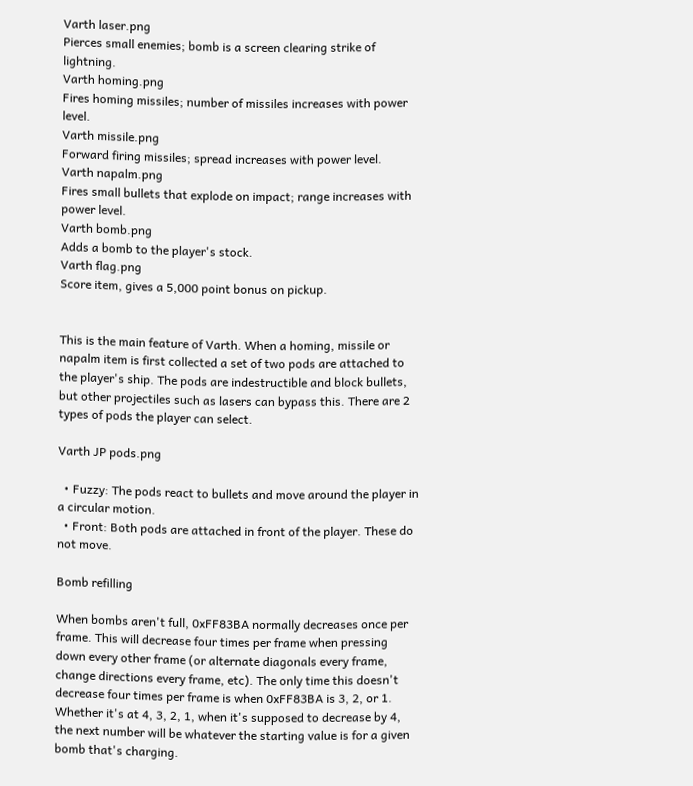Varth laser.png
Pierces small enemies; bomb is a screen clearing strike of lightning.
Varth homing.png
Fires homing missiles; number of missiles increases with power level.
Varth missile.png
Forward firing missiles; spread increases with power level.
Varth napalm.png
Fires small bullets that explode on impact; range increases with power level.
Varth bomb.png
Adds a bomb to the player's stock.
Varth flag.png
Score item, gives a 5,000 point bonus on pickup.


This is the main feature of Varth. When a homing, missile or napalm item is first collected a set of two pods are attached to the player's ship. The pods are indestructible and block bullets, but other projectiles such as lasers can bypass this. There are 2 types of pods the player can select.

Varth JP pods.png

  • Fuzzy: The pods react to bullets and move around the player in a circular motion.
  • Front: Both pods are attached in front of the player. These do not move.

Bomb refilling

When bombs aren't full, 0xFF83BA normally decreases once per frame. This will decrease four times per frame when pressing down every other frame (or alternate diagonals every frame, change directions every frame, etc). The only time this doesn't decrease four times per frame is when 0xFF83BA is 3, 2, or 1. Whether it's at 4, 3, 2, 1, when it's supposed to decrease by 4, the next number will be whatever the starting value is for a given bomb that's charging.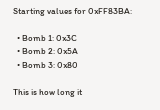Starting values for 0xFF83BA:

  • Bomb 1: 0x3C
  • Bomb 2: 0x5A
  • Bomb 3: 0x80

This is how long it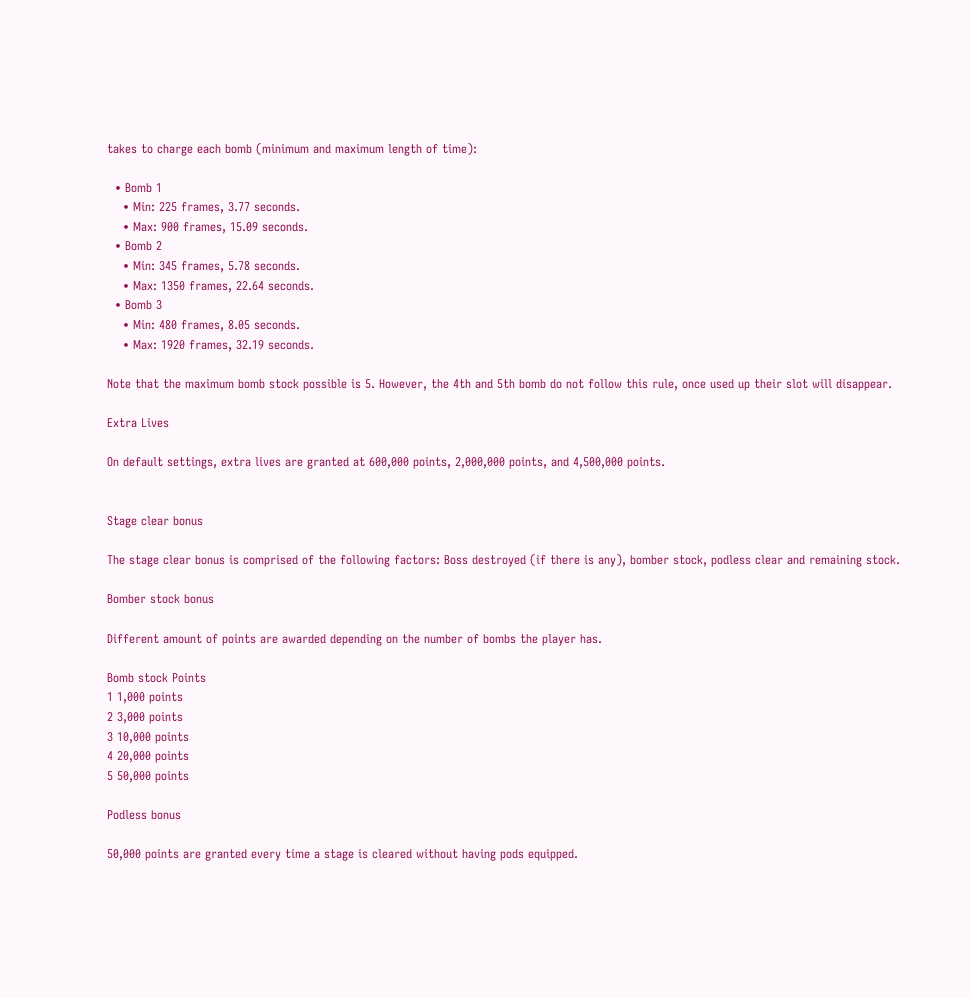takes to charge each bomb (minimum and maximum length of time):

  • Bomb 1
    • Min: 225 frames, 3.77 seconds.
    • Max: 900 frames, 15.09 seconds.
  • Bomb 2
    • Min: 345 frames, 5.78 seconds.
    • Max: 1350 frames, 22.64 seconds.
  • Bomb 3
    • Min: 480 frames, 8.05 seconds.
    • Max: 1920 frames, 32.19 seconds.

Note that the maximum bomb stock possible is 5. However, the 4th and 5th bomb do not follow this rule, once used up their slot will disappear.

Extra Lives

On default settings, extra lives are granted at 600,000 points, 2,000,000 points, and 4,500,000 points.


Stage clear bonus

The stage clear bonus is comprised of the following factors: Boss destroyed (if there is any), bomber stock, podless clear and remaining stock.

Bomber stock bonus

Different amount of points are awarded depending on the number of bombs the player has.

Bomb stock Points
1 1,000 points
2 3,000 points
3 10,000 points
4 20,000 points
5 50,000 points

Podless bonus

50,000 points are granted every time a stage is cleared without having pods equipped.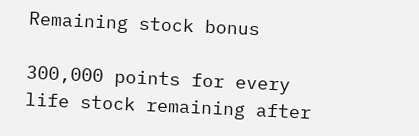Remaining stock bonus

300,000 points for every life stock remaining after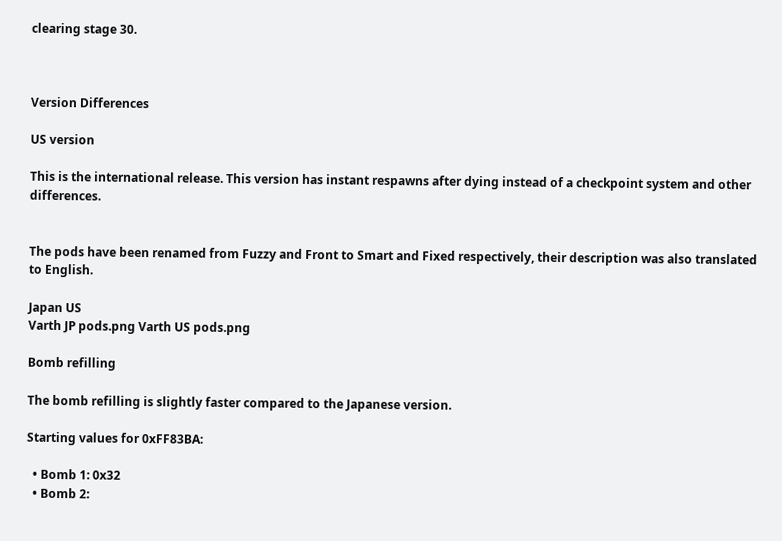clearing stage 30.



Version Differences

US version

This is the international release. This version has instant respawns after dying instead of a checkpoint system and other differences.


The pods have been renamed from Fuzzy and Front to Smart and Fixed respectively, their description was also translated to English.

Japan US
Varth JP pods.png Varth US pods.png

Bomb refilling

The bomb refilling is slightly faster compared to the Japanese version.

Starting values for 0xFF83BA:

  • Bomb 1: 0x32
  • Bomb 2: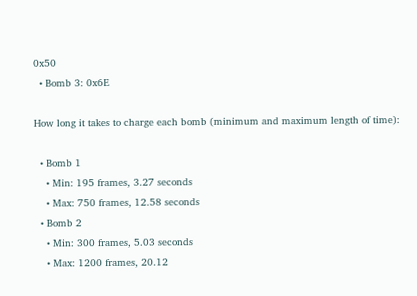0x50
  • Bomb 3: 0x6E

How long it takes to charge each bomb (minimum and maximum length of time):

  • Bomb 1
    • Min: 195 frames, 3.27 seconds
    • Max: 750 frames, 12.58 seconds
  • Bomb 2
    • Min: 300 frames, 5.03 seconds
    • Max: 1200 frames, 20.12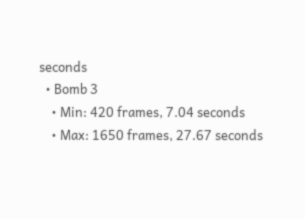seconds
  • Bomb 3
    • Min: 420 frames, 7.04 seconds
    • Max: 1650 frames, 27.67 seconds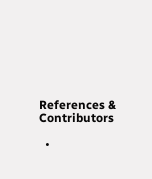References & Contributors

  •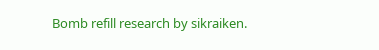Bomb refill research by sikraiken.